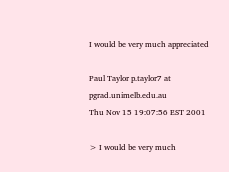I would be very much appreciated

Paul Taylor p.taylor7 at pgrad.unimelb.edu.au
Thu Nov 15 19:07:56 EST 2001

> I would be very much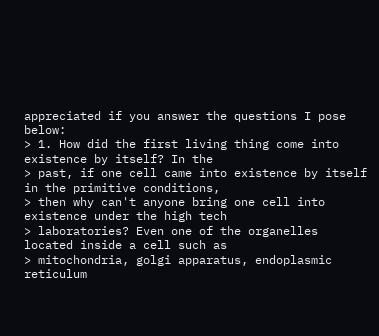appreciated if you answer the questions I pose below:
> 1. How did the first living thing come into existence by itself? In the
> past, if one cell came into existence by itself in the primitive conditions,
> then why can't anyone bring one cell into existence under the high tech
> laboratories? Even one of the organelles located inside a cell such as
> mitochondria, golgi apparatus, endoplasmic reticulum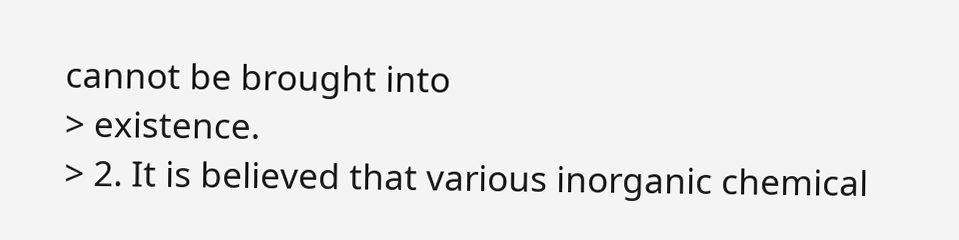cannot be brought into
> existence.
> 2. It is believed that various inorganic chemical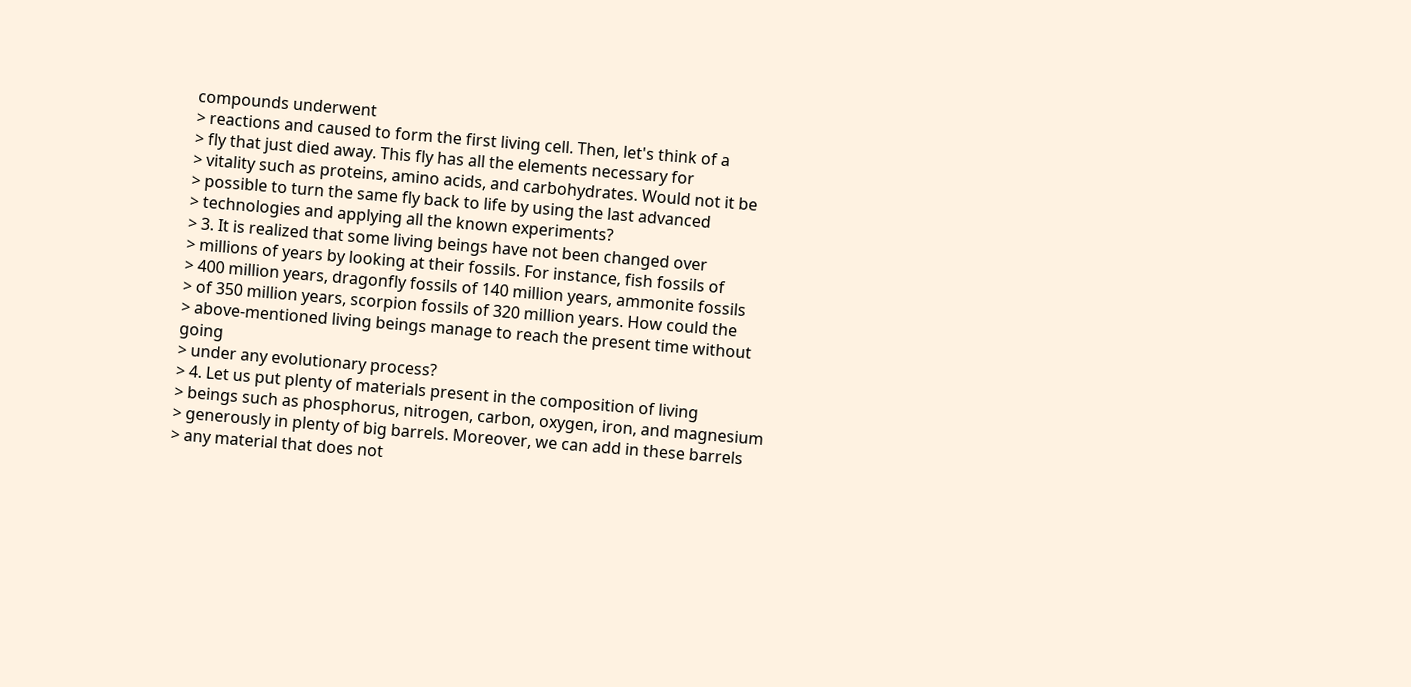compounds underwent
> reactions and caused to form the first living cell. Then, let's think of a
> fly that just died away. This fly has all the elements necessary for
> vitality such as proteins, amino acids, and carbohydrates. Would not it be
> possible to turn the same fly back to life by using the last advanced
> technologies and applying all the known experiments?
> 3. It is realized that some living beings have not been changed over
> millions of years by looking at their fossils. For instance, fish fossils of
> 400 million years, dragonfly fossils of 140 million years, ammonite fossils
> of 350 million years, scorpion fossils of 320 million years. How could the
> above-mentioned living beings manage to reach the present time without going
> under any evolutionary process?
> 4. Let us put plenty of materials present in the composition of living
> beings such as phosphorus, nitrogen, carbon, oxygen, iron, and magnesium
> generously in plenty of big barrels. Moreover, we can add in these barrels
> any material that does not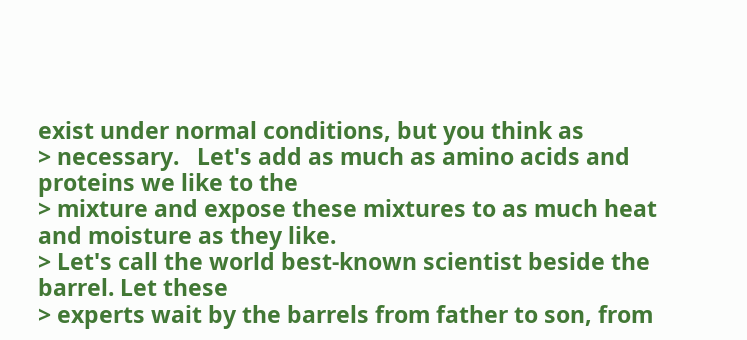exist under normal conditions, but you think as
> necessary.   Let's add as much as amino acids and proteins we like to the
> mixture and expose these mixtures to as much heat and moisture as they like.
> Let's call the world best-known scientist beside the barrel. Let these
> experts wait by the barrels from father to son, from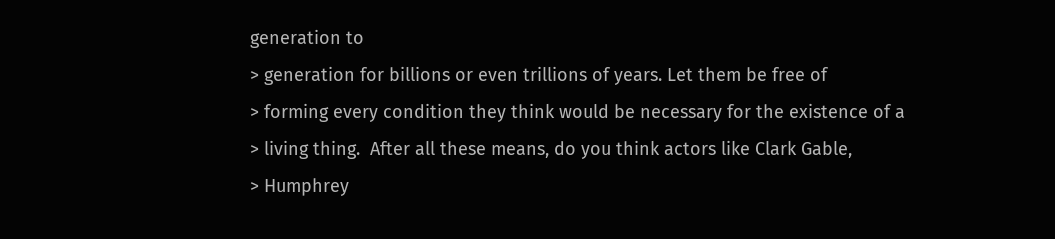generation to
> generation for billions or even trillions of years. Let them be free of
> forming every condition they think would be necessary for the existence of a
> living thing.  After all these means, do you think actors like Clark Gable,
> Humphrey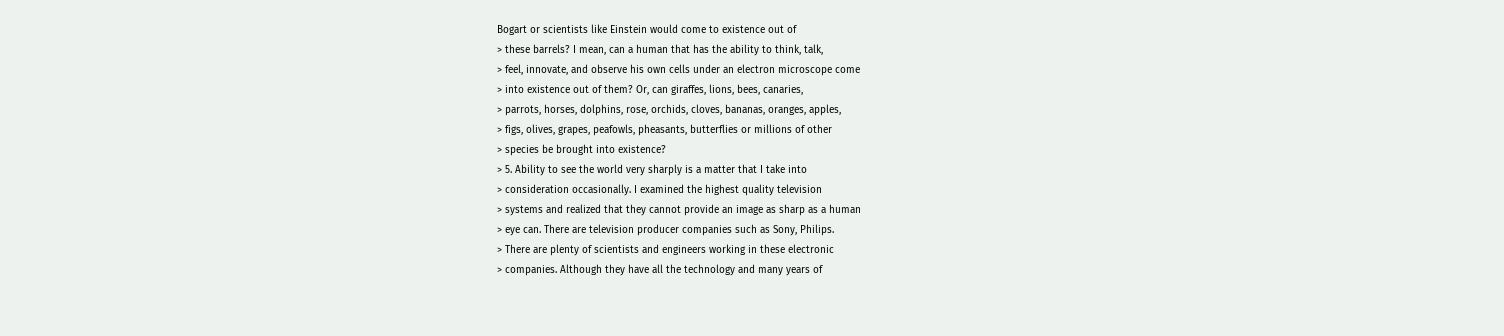Bogart or scientists like Einstein would come to existence out of
> these barrels? I mean, can a human that has the ability to think, talk,
> feel, innovate, and observe his own cells under an electron microscope come
> into existence out of them? Or, can giraffes, lions, bees, canaries,
> parrots, horses, dolphins, rose, orchids, cloves, bananas, oranges, apples,
> figs, olives, grapes, peafowls, pheasants, butterflies or millions of other
> species be brought into existence?
> 5. Ability to see the world very sharply is a matter that I take into
> consideration occasionally. I examined the highest quality television
> systems and realized that they cannot provide an image as sharp as a human
> eye can. There are television producer companies such as Sony, Philips.
> There are plenty of scientists and engineers working in these electronic
> companies. Although they have all the technology and many years of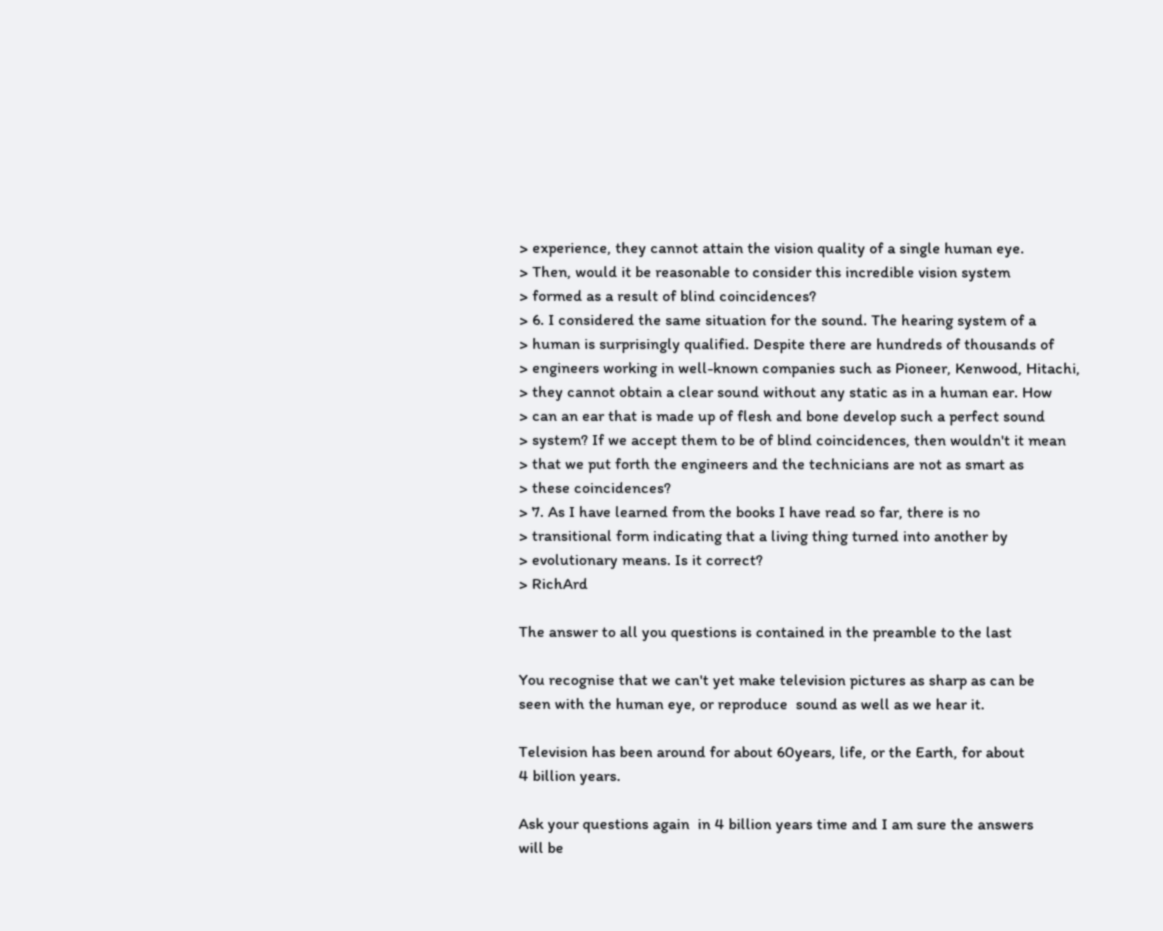> experience, they cannot attain the vision quality of a single human eye.
> Then, would it be reasonable to consider this incredible vision system
> formed as a result of blind coincidences?
> 6. I considered the same situation for the sound. The hearing system of a
> human is surprisingly qualified. Despite there are hundreds of thousands of
> engineers working in well-known companies such as Pioneer, Kenwood, Hitachi,
> they cannot obtain a clear sound without any static as in a human ear. How
> can an ear that is made up of flesh and bone develop such a perfect sound
> system? If we accept them to be of blind coincidences, then wouldn't it mean
> that we put forth the engineers and the technicians are not as smart as
> these coincidences?
> 7. As I have learned from the books I have read so far, there is no
> transitional form indicating that a living thing turned into another by
> evolutionary means. Is it correct?
> RichArd

The answer to all you questions is contained in the preamble to the last

You recognise that we can't yet make television pictures as sharp as can be
seen with the human eye, or reproduce  sound as well as we hear it.

Television has been around for about 60years, life, or the Earth, for about
4 billion years.

Ask your questions again  in 4 billion years time and I am sure the answers
will be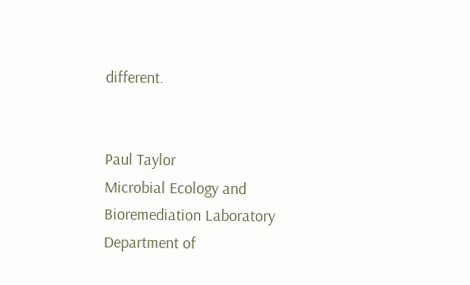different.


Paul Taylor
Microbial Ecology and Bioremediation Laboratory
Department of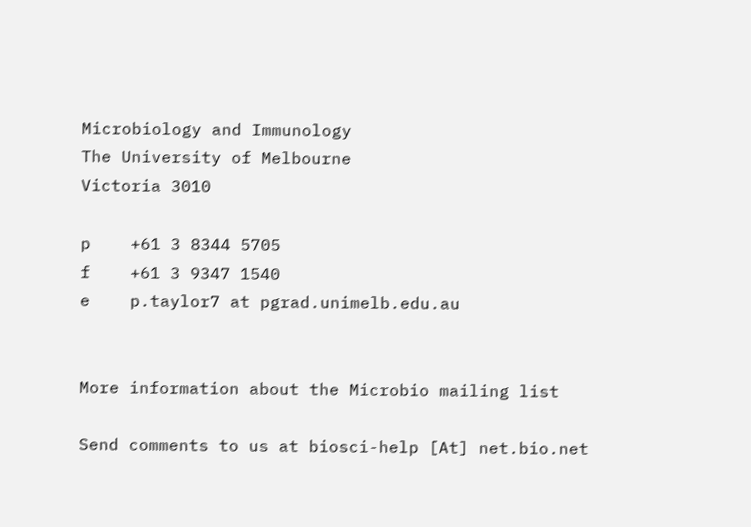Microbiology and Immunology
The University of Melbourne
Victoria 3010

p    +61 3 8344 5705
f    +61 3 9347 1540
e    p.taylor7 at pgrad.unimelb.edu.au


More information about the Microbio mailing list

Send comments to us at biosci-help [At] net.bio.net